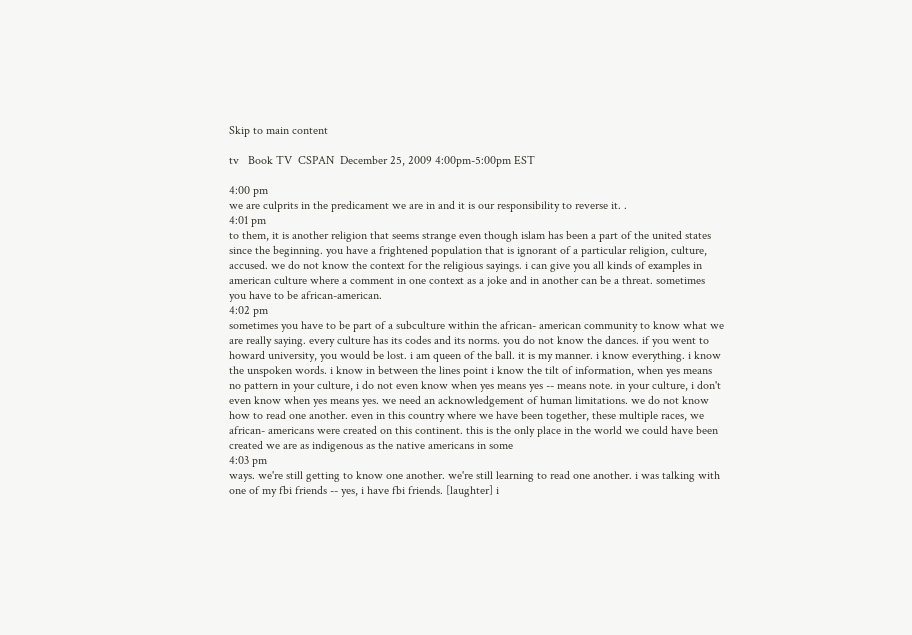Skip to main content

tv   Book TV  CSPAN  December 25, 2009 4:00pm-5:00pm EST

4:00 pm
we are culprits in the predicament we are in and it is our responsibility to reverse it. .
4:01 pm
to them, it is another religion that seems strange even though islam has been a part of the united states since the beginning. you have a frightened population that is ignorant of a particular religion, culture, accused. we do not know the context for the religious sayings. i can give you all kinds of examples in american culture where a comment in one context as a joke and in another can be a threat. sometimes you have to be african-american.
4:02 pm
sometimes you have to be part of a subculture within the african- american community to know what we are really saying. every culture has its codes and its norms. you do not know the dances. if you went to howard university, you would be lost. i am queen of the ball. it is my manner. i know everything. i know the unspoken words. i know in between the lines point i know the tilt of information, when yes means no pattern in your culture, i do not even know when yes means yes -- means note. in your culture, i don't even know when yes means yes. we need an acknowledgement of human limitations. we do not know how to read one another. even in this country where we have been together, these multiple races, we african- americans were created on this continent. this is the only place in the world we could have been created we are as indigenous as the native americans in some
4:03 pm
ways. we're still getting to know one another. we're still learning to read one another. i was talking with one of my fbi friends -- yes, i have fbi friends. [laughter] i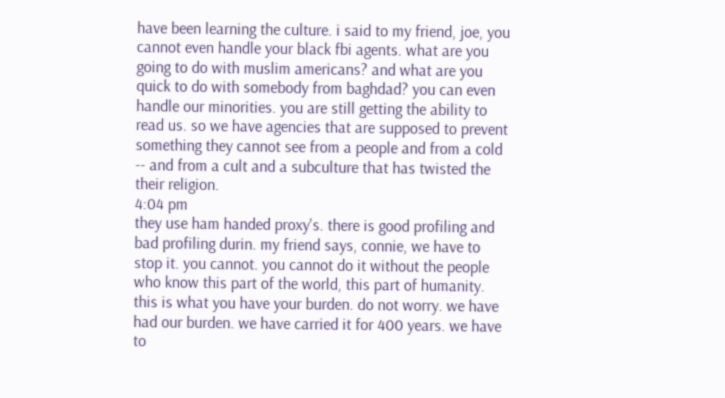have been learning the culture. i said to my friend, joe, you cannot even handle your black fbi agents. what are you going to do with muslim americans? and what are you quick to do with somebody from baghdad? you can even handle our minorities. you are still getting the ability to read us. so we have agencies that are supposed to prevent something they cannot see from a people and from a cold -- and from a cult and a subculture that has twisted the their religion.
4:04 pm
they use ham handed proxy's. there is good profiling and bad profiling durin. my friend says, connie, we have to stop it. you cannot. you cannot do it without the people who know this part of the world, this part of humanity. this is what you have your burden. do not worry. we have had our burden. we have carried it for 400 years. we have to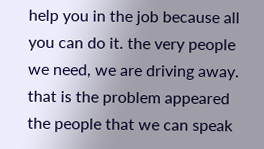help you in the job because all you can do it. the very people we need, we are driving away. that is the problem appeared the people that we can speak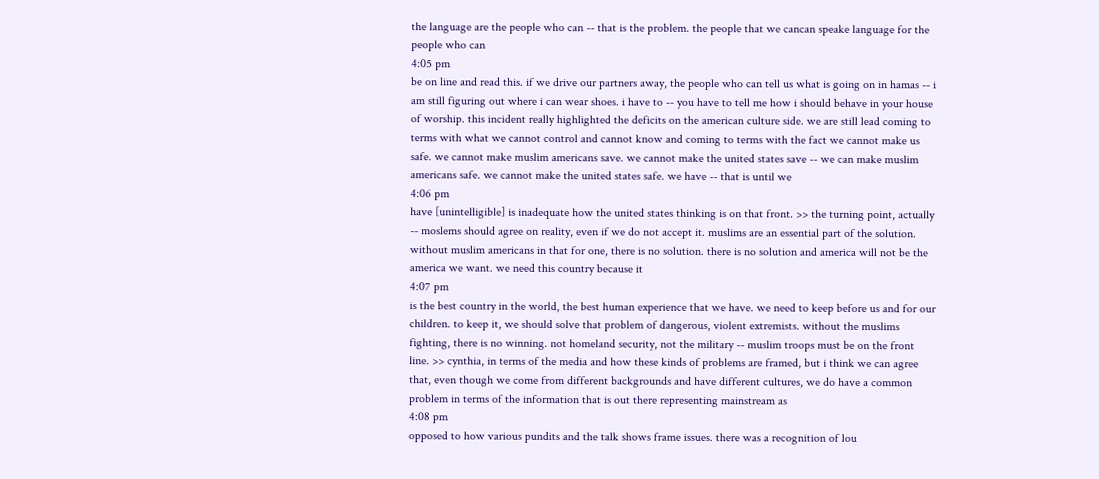the language are the people who can -- that is the problem. the people that we cancan speake language for the people who can
4:05 pm
be on line and read this. if we drive our partners away, the people who can tell us what is going on in hamas -- i am still figuring out where i can wear shoes. i have to -- you have to tell me how i should behave in your house of worship. this incident really highlighted the deficits on the american culture side. we are still lead coming to terms with what we cannot control and cannot know and coming to terms with the fact we cannot make us safe. we cannot make muslim americans save. we cannot make the united states save -- we can make muslim americans safe. we cannot make the united states safe. we have -- that is until we
4:06 pm
have [unintelligible] is inadequate how the united states thinking is on that front. >> the turning point, actually -- moslems should agree on reality, even if we do not accept it. muslims are an essential part of the solution. without muslim americans in that for one, there is no solution. there is no solution and america will not be the america we want. we need this country because it
4:07 pm
is the best country in the world, the best human experience that we have. we need to keep before us and for our children. to keep it, we should solve that problem of dangerous, violent extremists. without the muslims fighting, there is no winning. not homeland security, not the military -- muslim troops must be on the front line. >> cynthia, in terms of the media and how these kinds of problems are framed, but i think we can agree that, even though we come from different backgrounds and have different cultures, we do have a common problem in terms of the information that is out there representing mainstream as
4:08 pm
opposed to how various pundits and the talk shows frame issues. there was a recognition of lou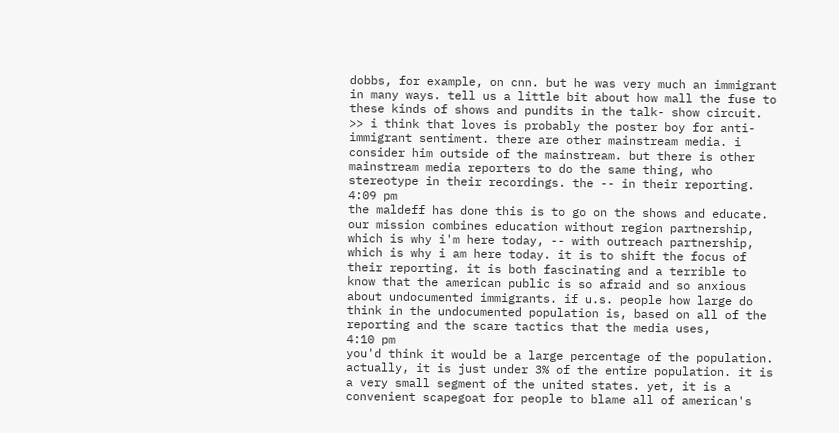dobbs, for example, on cnn. but he was very much an immigrant in many ways. tell us a little bit about how mall the fuse to these kinds of shows and pundits in the talk- show circuit. >> i think that loves is probably the poster boy for anti-immigrant sentiment. there are other mainstream media. i consider him outside of the mainstream. but there is other mainstream media reporters to do the same thing, who stereotype in their recordings. the -- in their reporting.
4:09 pm
the maldeff has done this is to go on the shows and educate. our mission combines education without region partnership, which is why i'm here today, -- with outreach partnership, which is why i am here today. it is to shift the focus of their reporting. it is both fascinating and a terrible to know that the american public is so afraid and so anxious about undocumented immigrants. if u.s. people how large do think in the undocumented population is, based on all of the reporting and the scare tactics that the media uses,
4:10 pm
you'd think it would be a large percentage of the population. actually, it is just under 3% of the entire population. it is a very small segment of the united states. yet, it is a convenient scapegoat for people to blame all of american's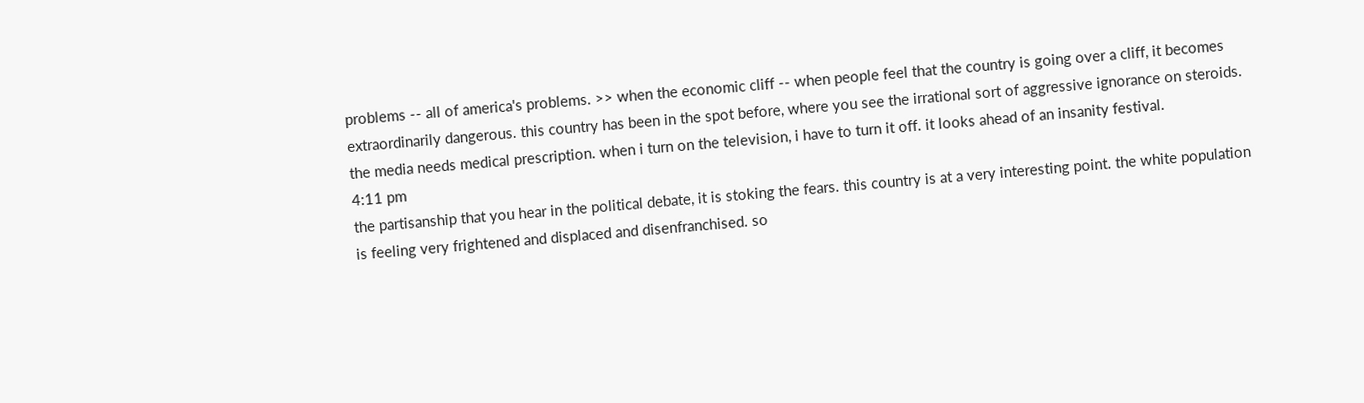problems -- all of america's problems. >> when the economic cliff -- when people feel that the country is going over a cliff, it becomes extraordinarily dangerous. this country has been in the spot before, where you see the irrational sort of aggressive ignorance on steroids. the media needs medical prescription. when i turn on the television, i have to turn it off. it looks ahead of an insanity festival.
4:11 pm
the partisanship that you hear in the political debate, it is stoking the fears. this country is at a very interesting point. the white population is feeling very frightened and displaced and disenfranchised. so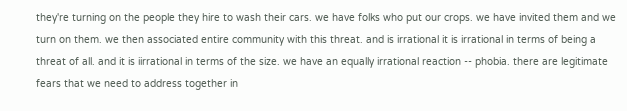they're turning on the people they hire to wash their cars. we have folks who put our crops. we have invited them and we turn on them. we then associated entire community with this threat. and is irrational it is irrational in terms of being a threat of all. and it is iirrational in terms of the size. we have an equally irrational reaction -- phobia. there are legitimate fears that we need to address together in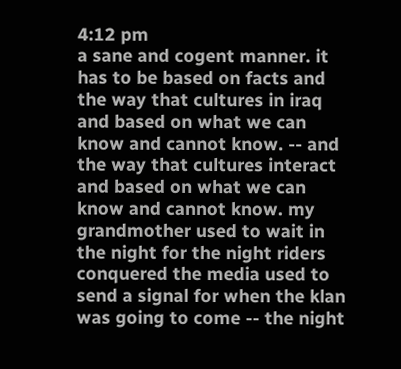4:12 pm
a sane and cogent manner. it has to be based on facts and the way that cultures in iraq and based on what we can know and cannot know. -- and the way that cultures interact and based on what we can know and cannot know. my grandmother used to wait in the night for the night riders conquered the media used to send a signal for when the klan was going to come -- the night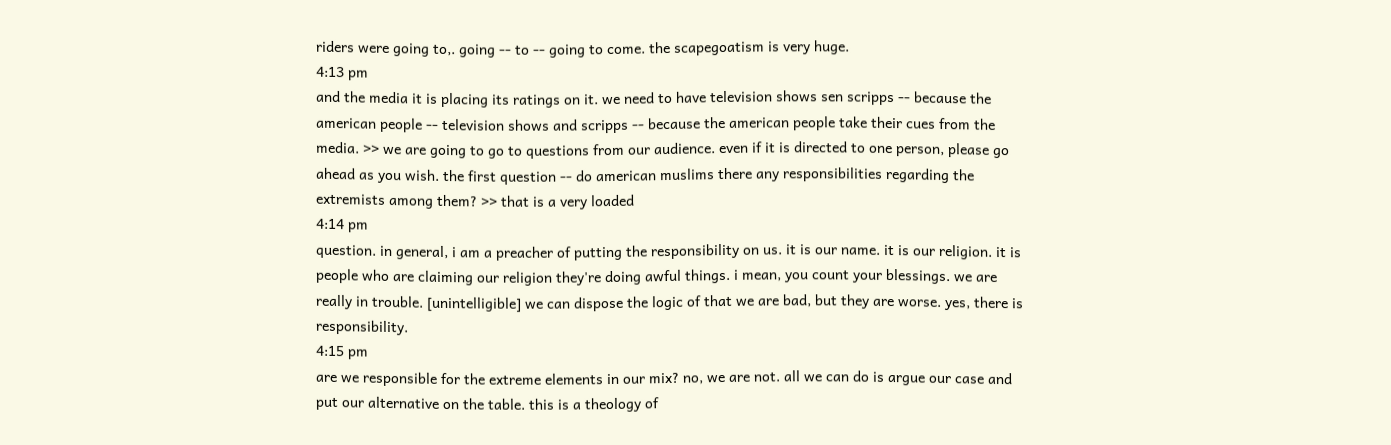riders were going to,. going -- to -- going to come. the scapegoatism is very huge.
4:13 pm
and the media it is placing its ratings on it. we need to have television shows sen scripps -- because the american people -- television shows and scripps -- because the american people take their cues from the media. >> we are going to go to questions from our audience. even if it is directed to one person, please go ahead as you wish. the first question -- do american muslims there any responsibilities regarding the extremists among them? >> that is a very loaded
4:14 pm
question. in general, i am a preacher of putting the responsibility on us. it is our name. it is our religion. it is people who are claiming our religion they're doing awful things. i mean, you count your blessings. we are really in trouble. [unintelligible] we can dispose the logic of that we are bad, but they are worse. yes, there is responsibility.
4:15 pm
are we responsible for the extreme elements in our mix? no, we are not. all we can do is argue our case and put our alternative on the table. this is a theology of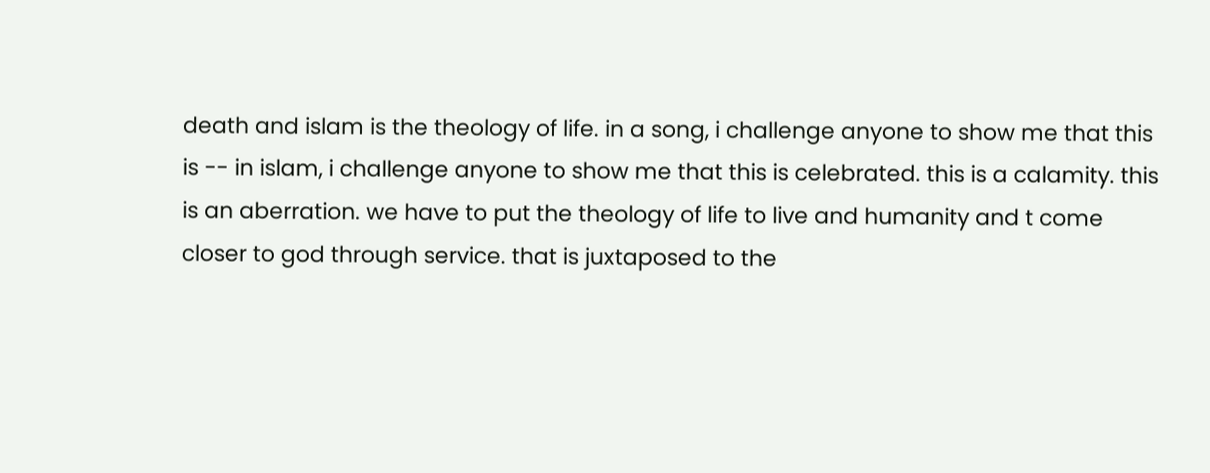death and islam is the theology of life. in a song, i challenge anyone to show me that this is -- in islam, i challenge anyone to show me that this is celebrated. this is a calamity. this is an aberration. we have to put the theology of life to live and humanity and t come closer to god through service. that is juxtaposed to the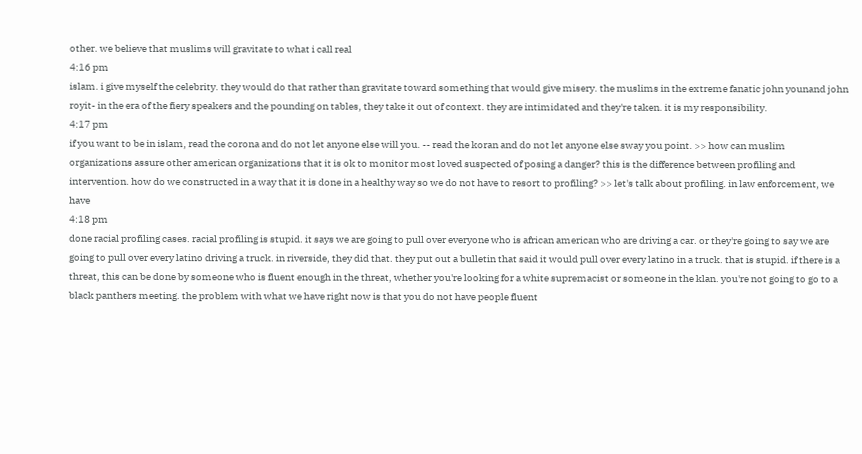other. we believe that muslims will gravitate to what i call real
4:16 pm
islam. i give myself the celebrity. they would do that rather than gravitate toward something that would give misery. the muslims in the extreme fanatic john younand john royit- in the era of the fiery speakers and the pounding on tables, they take it out of context. they are intimidated and they're taken. it is my responsibility.
4:17 pm
if you want to be in islam, read the corona and do not let anyone else will you. -- read the koran and do not let anyone else sway you point. >> how can muslim organizations assure other american organizations that it is ok to monitor most loved suspected of posing a danger? this is the difference between profiling and intervention. how do we constructed in a way that it is done in a healthy way so we do not have to resort to profiling? >> let's talk about profiling. in law enforcement, we have
4:18 pm
done racial profiling cases. racial profiling is stupid. it says we are going to pull over everyone who is african american who are driving a car. or they're going to say we are going to pull over every latino driving a truck. in riverside, they did that. they put out a bulletin that said it would pull over every latino in a truck. that is stupid. if there is a threat, this can be done by someone who is fluent enough in the threat, whether you're looking for a white supremacist or someone in the klan. you're not going to go to a black panthers meeting. the problem with what we have right now is that you do not have people fluent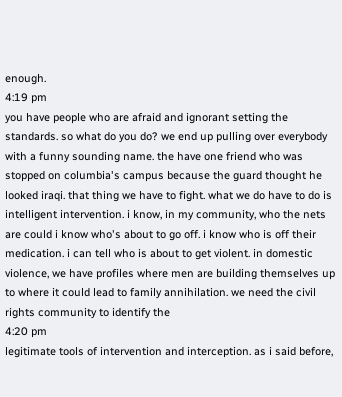enough.
4:19 pm
you have people who are afraid and ignorant setting the standards. so what do you do? we end up pulling over everybody with a funny sounding name. the have one friend who was stopped on columbia's campus because the guard thought he looked iraqi. that thing we have to fight. what we do have to do is intelligent intervention. i know, in my community, who the nets are could i know who's about to go off. i know who is off their medication. i can tell who is about to get violent. in domestic violence, we have profiles where men are building themselves up to where it could lead to family annihilation. we need the civil rights community to identify the
4:20 pm
legitimate tools of intervention and interception. as i said before,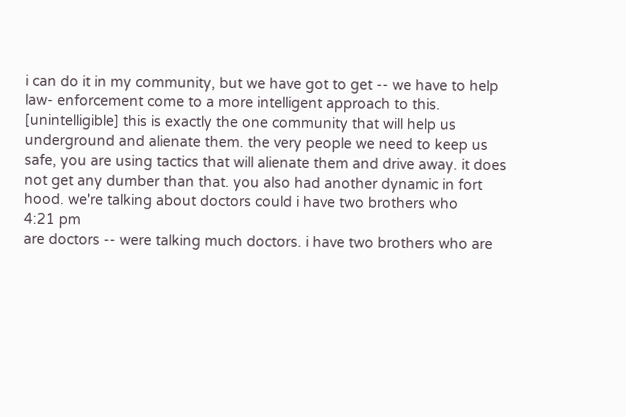i can do it in my community, but we have got to get -- we have to help law- enforcement come to a more intelligent approach to this. [unintelligible] this is exactly the one community that will help us underground and alienate them. the very people we need to keep us safe, you are using tactics that will alienate them and drive away. it does not get any dumber than that. you also had another dynamic in fort hood. we're talking about doctors could i have two brothers who
4:21 pm
are doctors -- were talking much doctors. i have two brothers who are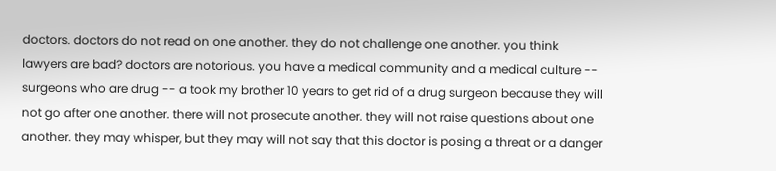doctors. doctors do not read on one another. they do not challenge one another. you think lawyers are bad? doctors are notorious. you have a medical community and a medical culture -- surgeons who are drug -- a took my brother 10 years to get rid of a drug surgeon because they will not go after one another. there will not prosecute another. they will not raise questions about one another. they may whisper, but they may will not say that this doctor is posing a threat or a danger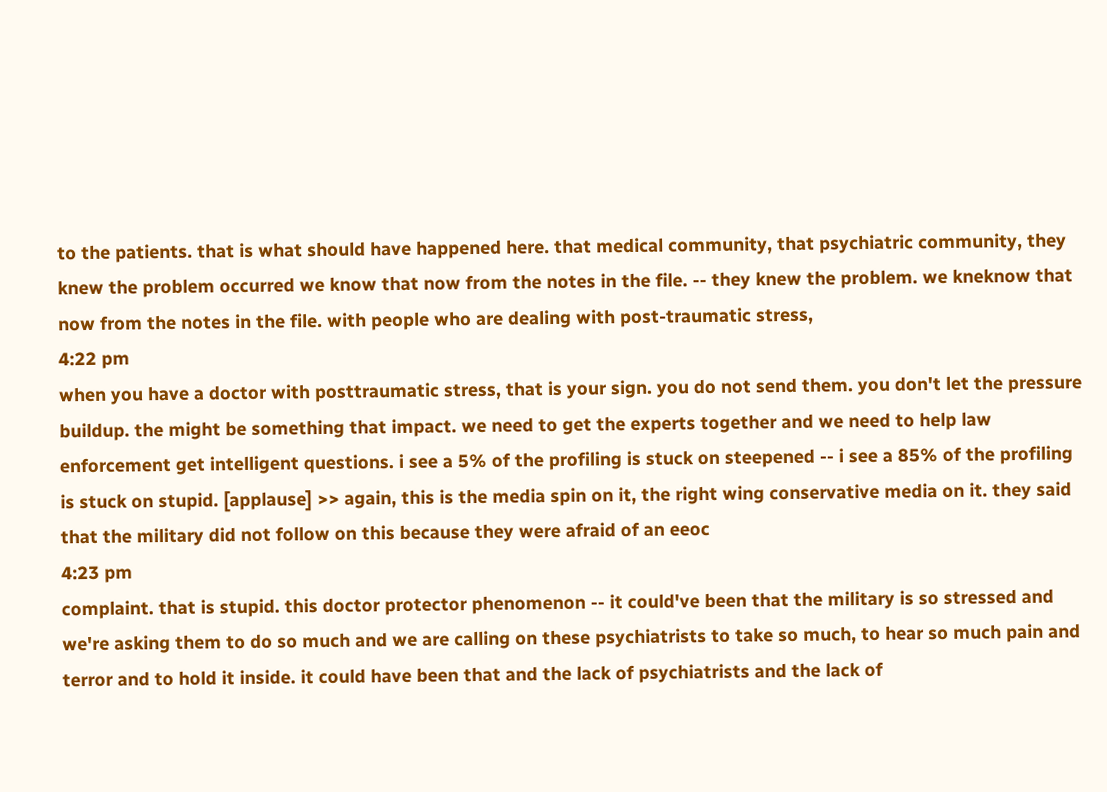to the patients. that is what should have happened here. that medical community, that psychiatric community, they knew the problem occurred we know that now from the notes in the file. -- they knew the problem. we kneknow that now from the notes in the file. with people who are dealing with post-traumatic stress,
4:22 pm
when you have a doctor with posttraumatic stress, that is your sign. you do not send them. you don't let the pressure buildup. the might be something that impact. we need to get the experts together and we need to help law enforcement get intelligent questions. i see a 5% of the profiling is stuck on steepened -- i see a 85% of the profiling is stuck on stupid. [applause] >> again, this is the media spin on it, the right wing conservative media on it. they said that the military did not follow on this because they were afraid of an eeoc
4:23 pm
complaint. that is stupid. this doctor protector phenomenon -- it could've been that the military is so stressed and we're asking them to do so much and we are calling on these psychiatrists to take so much, to hear so much pain and terror and to hold it inside. it could have been that and the lack of psychiatrists and the lack of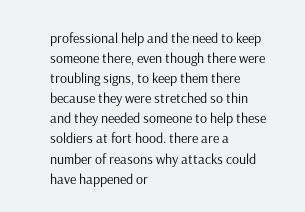professional help and the need to keep someone there, even though there were troubling signs, to keep them there because they were stretched so thin and they needed someone to help these soldiers at fort hood. there are a number of reasons why attacks could have happened or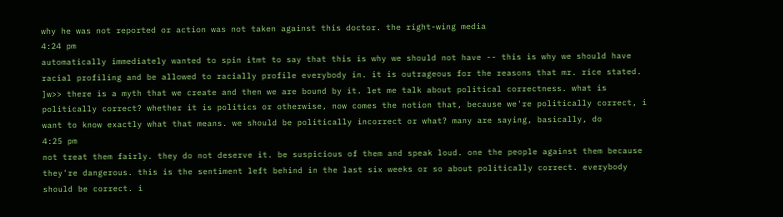why he was not reported or action was not taken against this doctor. the right-wing media
4:24 pm
automatically immediately wanted to spin itmt to say that this is why we should not have -- this is why we should have racial profiling and be allowed to racially profile everybody in. it is outrageous for the reasons that mr. rice stated. ]w>> there is a myth that we create and then we are bound by it. let me talk about political correctness. what is politically correct? whether it is politics or otherwise, now comes the notion that, because we're politically correct, i want to know exactly what that means. we should be politically incorrect or what? many are saying, basically, do
4:25 pm
not treat them fairly. they do not deserve it. be suspicious of them and speak loud. one the people against them because they're dangerous. this is the sentiment left behind in the last six weeks or so about politically correct. everybody should be correct. i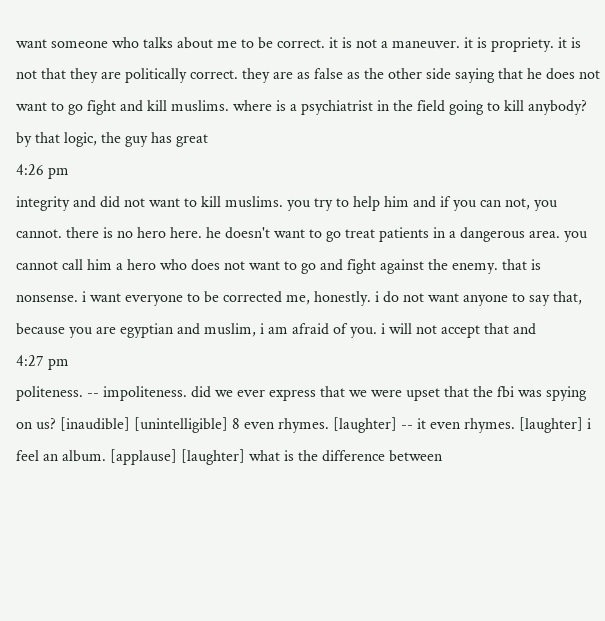want someone who talks about me to be correct. it is not a maneuver. it is propriety. it is not that they are politically correct. they are as false as the other side saying that he does not want to go fight and kill muslims. where is a psychiatrist in the field going to kill anybody? by that logic, the guy has great
4:26 pm
integrity and did not want to kill muslims. you try to help him and if you can not, you cannot. there is no hero here. he doesn't want to go treat patients in a dangerous area. you cannot call him a hero who does not want to go and fight against the enemy. that is nonsense. i want everyone to be corrected me, honestly. i do not want anyone to say that, because you are egyptian and muslim, i am afraid of you. i will not accept that and
4:27 pm
politeness. -- impoliteness. did we ever express that we were upset that the fbi was spying on us? [inaudible] [unintelligible] 8 even rhymes. [laughter] -- it even rhymes. [laughter] i feel an album. [applause] [laughter] what is the difference between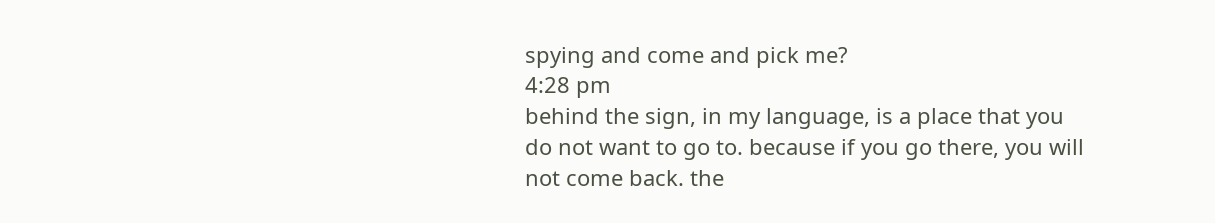spying and come and pick me?
4:28 pm
behind the sign, in my language, is a place that you do not want to go to. because if you go there, you will not come back. the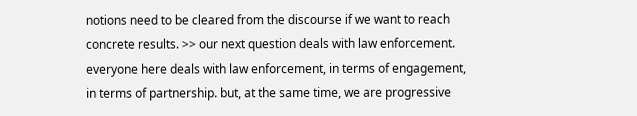notions need to be cleared from the discourse if we want to reach concrete results. >> our next question deals with law enforcement. everyone here deals with law enforcement, in terms of engagement, in terms of partnership. but, at the same time, we are progressive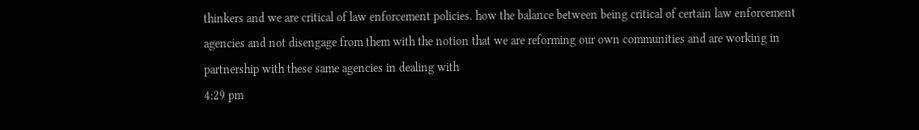thinkers and we are critical of law enforcement policies. how the balance between being critical of certain law enforcement agencies and not disengage from them with the notion that we are reforming our own communities and are working in partnership with these same agencies in dealing with
4:29 pm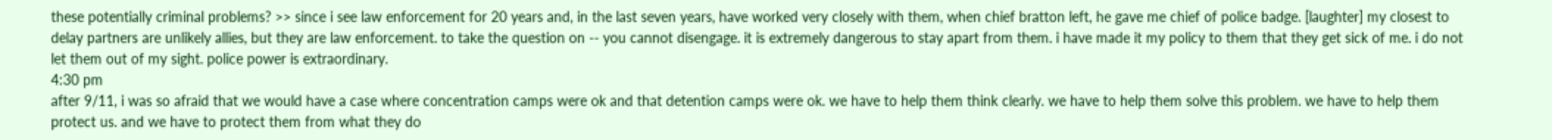these potentially criminal problems? >> since i see law enforcement for 20 years and, in the last seven years, have worked very closely with them, when chief bratton left, he gave me chief of police badge. [laughter] my closest to delay partners are unlikely allies, but they are law enforcement. to take the question on -- you cannot disengage. it is extremely dangerous to stay apart from them. i have made it my policy to them that they get sick of me. i do not let them out of my sight. police power is extraordinary.
4:30 pm
after 9/11, i was so afraid that we would have a case where concentration camps were ok and that detention camps were ok. we have to help them think clearly. we have to help them solve this problem. we have to help them protect us. and we have to protect them from what they do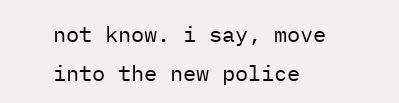not know. i say, move into the new police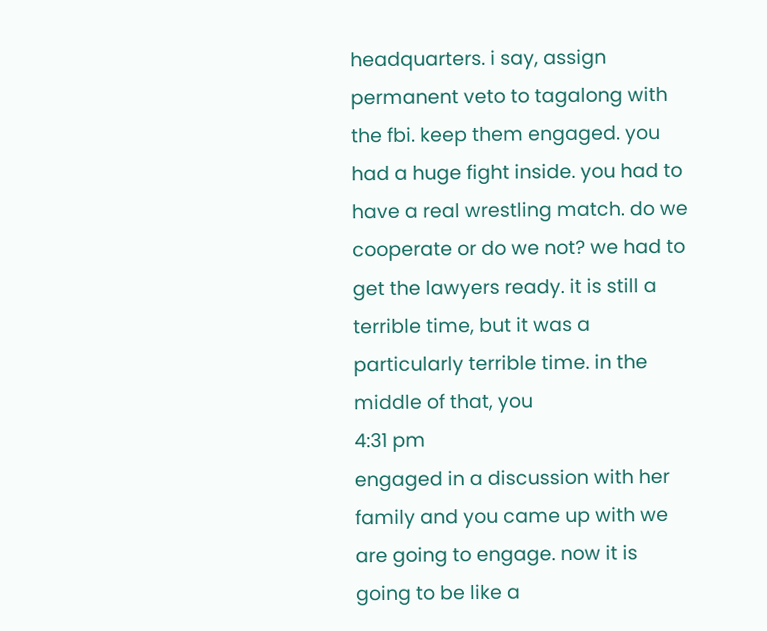headquarters. i say, assign permanent veto to tagalong with the fbi. keep them engaged. you had a huge fight inside. you had to have a real wrestling match. do we cooperate or do we not? we had to get the lawyers ready. it is still a terrible time, but it was a particularly terrible time. in the middle of that, you
4:31 pm
engaged in a discussion with her family and you came up with we are going to engage. now it is going to be like a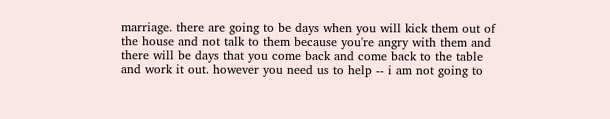marriage. there are going to be days when you will kick them out of the house and not talk to them because you're angry with them and there will be days that you come back and come back to the table and work it out. however you need us to help -- i am not going to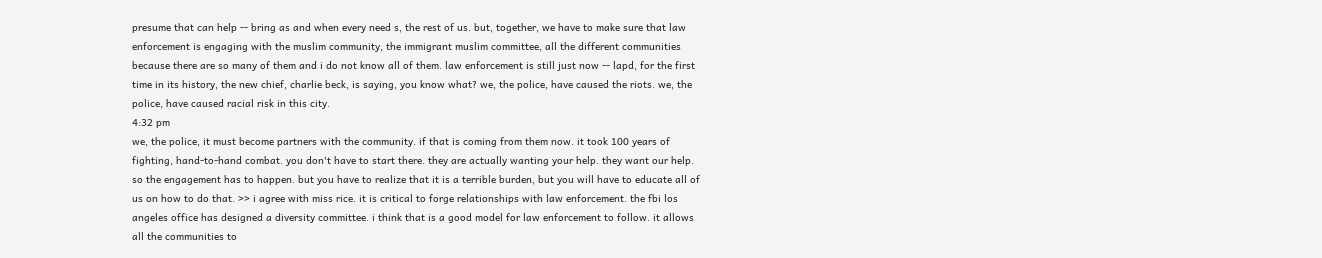presume that can help -- bring as and when every need s, the rest of us. but, together, we have to make sure that law enforcement is engaging with the muslim community, the immigrant muslim committee, all the different communities because there are so many of them and i do not know all of them. law enforcement is still just now -- lapd, for the first time in its history, the new chief, charlie beck, is saying, you know what? we, the police, have caused the riots. we, the police, have caused racial risk in this city.
4:32 pm
we, the police, it must become partners with the community. if that is coming from them now. it took 100 years of fighting, hand-to-hand combat. you don't have to start there. they are actually wanting your help. they want our help. so the engagement has to happen. but you have to realize that it is a terrible burden, but you will have to educate all of us on how to do that. >> i agree with miss rice. it is critical to forge relationships with law enforcement. the fbi los angeles office has designed a diversity committee. i think that is a good model for law enforcement to follow. it allows all the communities to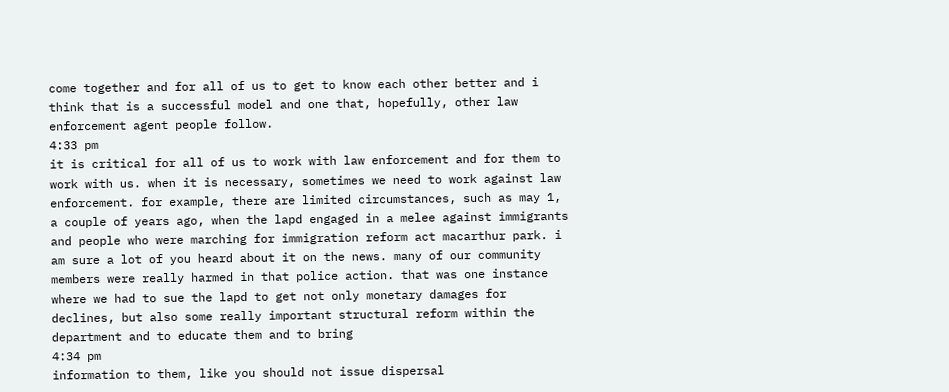come together and for all of us to get to know each other better and i think that is a successful model and one that, hopefully, other law enforcement agent people follow.
4:33 pm
it is critical for all of us to work with law enforcement and for them to work with us. when it is necessary, sometimes we need to work against law enforcement. for example, there are limited circumstances, such as may 1, a couple of years ago, when the lapd engaged in a melee against immigrants and people who were marching for immigration reform act macarthur park. i am sure a lot of you heard about it on the news. many of our community members were really harmed in that police action. that was one instance where we had to sue the lapd to get not only monetary damages for declines, but also some really important structural reform within the department and to educate them and to bring
4:34 pm
information to them, like you should not issue dispersal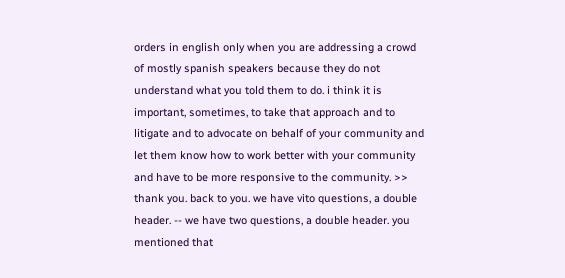orders in english only when you are addressing a crowd of mostly spanish speakers because they do not understand what you told them to do. i think it is important, sometimes, to take that approach and to litigate and to advocate on behalf of your community and let them know how to work better with your community and have to be more responsive to the community. >> thank you. back to you. we have vito questions, a double header. -- we have two questions, a double header. you mentioned that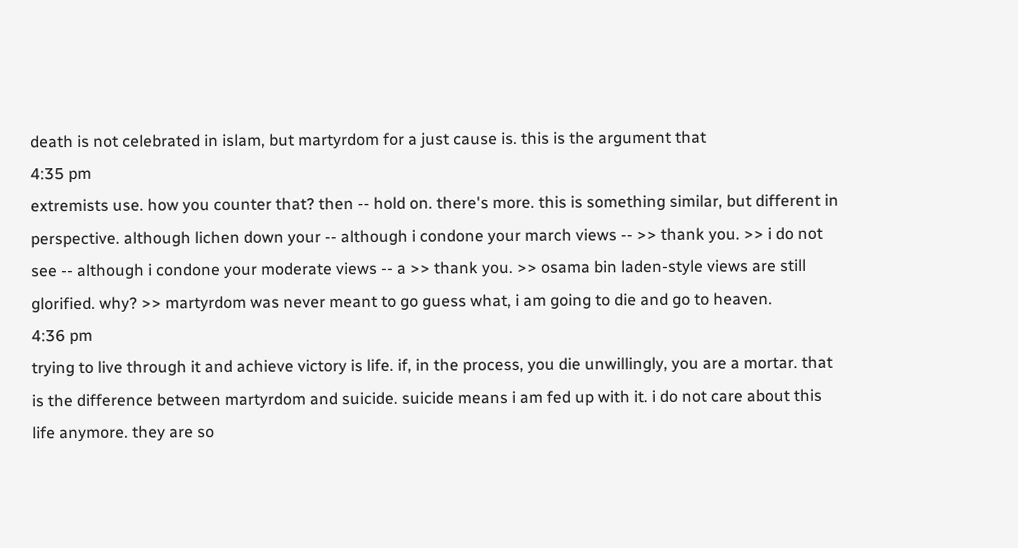death is not celebrated in islam, but martyrdom for a just cause is. this is the argument that
4:35 pm
extremists use. how you counter that? then -- hold on. there's more. this is something similar, but different in perspective. although lichen down your -- although i condone your march views -- >> thank you. >> i do not see -- although i condone your moderate views -- a >> thank you. >> osama bin laden-style views are still glorified. why? >> martyrdom was never meant to go guess what, i am going to die and go to heaven.
4:36 pm
trying to live through it and achieve victory is life. if, in the process, you die unwillingly, you are a mortar. that is the difference between martyrdom and suicide. suicide means i am fed up with it. i do not care about this life anymore. they are so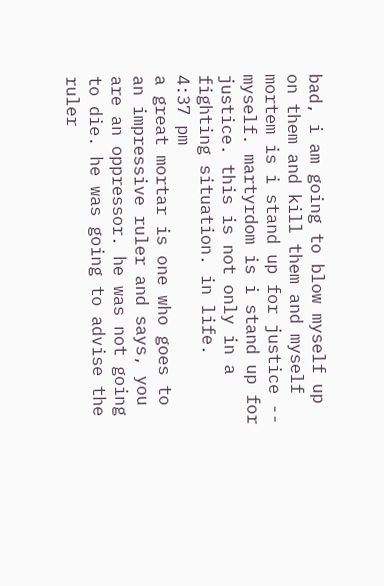bad, i am going to blow myself up on them and kill them and myself mortem is i stand up for justice -- myself. martyrdom is i stand up for justice. this is not only in a fighting situation. in life.
4:37 pm
a great mortar is one who goes to an impressive ruler and says, you are an oppressor. he was not going to die. he was going to advise the ruler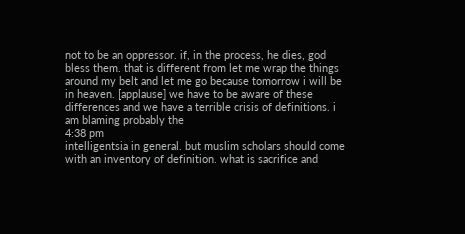not to be an oppressor. if, in the process, he dies, god bless them. that is different from let me wrap the things around my belt and let me go because tomorrow i will be in heaven. [applause] we have to be aware of these differences and we have a terrible crisis of definitions. i am blaming probably the
4:38 pm
intelligentsia in general. but muslim scholars should come with an inventory of definition. what is sacrifice and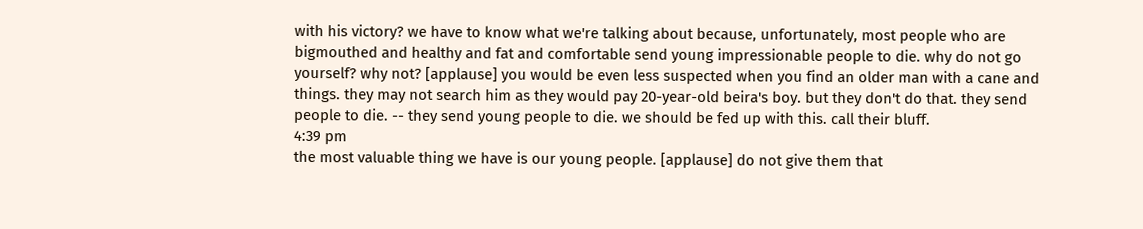with his victory? we have to know what we're talking about because, unfortunately, most people who are bigmouthed and healthy and fat and comfortable send young impressionable people to die. why do not go yourself? why not? [applause] you would be even less suspected when you find an older man with a cane and things. they may not search him as they would pay 20-year-old beira's boy. but they don't do that. they send people to die. -- they send young people to die. we should be fed up with this. call their bluff.
4:39 pm
the most valuable thing we have is our young people. [applause] do not give them that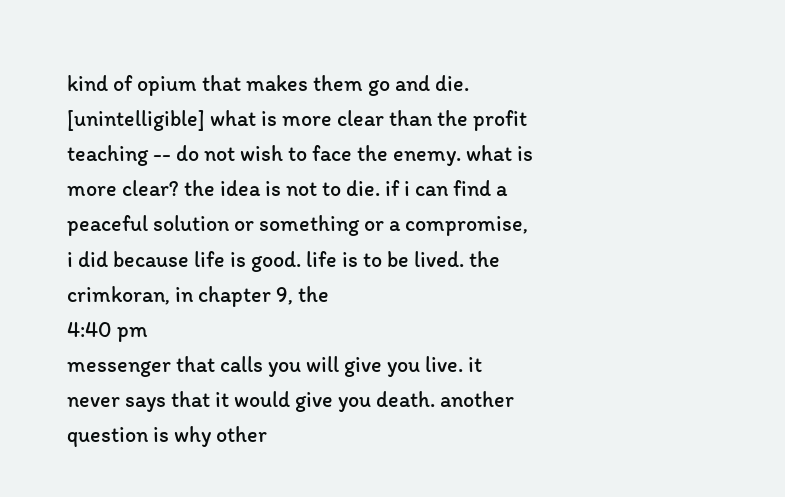kind of opium that makes them go and die. [unintelligible] what is more clear than the profit teaching -- do not wish to face the enemy. what is more clear? the idea is not to die. if i can find a peaceful solution or something or a compromise, i did because life is good. life is to be lived. the crimkoran, in chapter 9, the
4:40 pm
messenger that calls you will give you live. it never says that it would give you death. another question is why other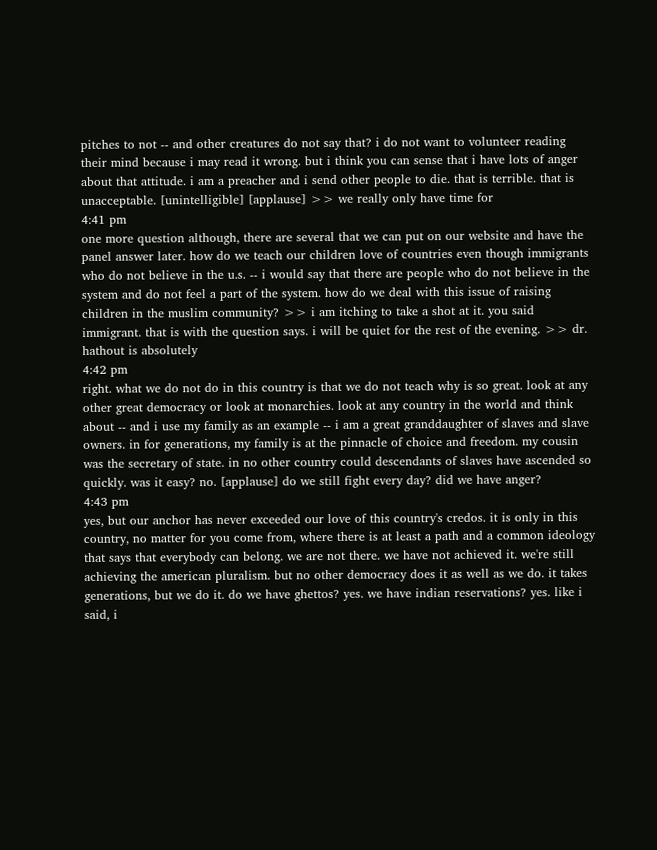pitches to not -- and other creatures do not say that? i do not want to volunteer reading their mind because i may read it wrong. but i think you can sense that i have lots of anger about that attitude. i am a preacher and i send other people to die. that is terrible. that is unacceptable. [unintelligible] [applause] >> we really only have time for
4:41 pm
one more question although, there are several that we can put on our website and have the panel answer later. how do we teach our children love of countries even though immigrants who do not believe in the u.s. -- i would say that there are people who do not believe in the system and do not feel a part of the system. how do we deal with this issue of raising children in the muslim community? >> i am itching to take a shot at it. you said immigrant. that is with the question says. i will be quiet for the rest of the evening. >> dr. hathout is absolutely
4:42 pm
right. what we do not do in this country is that we do not teach why is so great. look at any other great democracy or look at monarchies. look at any country in the world and think about -- and i use my family as an example -- i am a great granddaughter of slaves and slave owners. in for generations, my family is at the pinnacle of choice and freedom. my cousin was the secretary of state. in no other country could descendants of slaves have ascended so quickly. was it easy? no. [applause] do we still fight every day? did we have anger?
4:43 pm
yes, but our anchor has never exceeded our love of this country's credos. it is only in this country, no matter for you come from, where there is at least a path and a common ideology that says that everybody can belong. we are not there. we have not achieved it. we're still achieving the american pluralism. but no other democracy does it as well as we do. it takes generations, but we do it. do we have ghettos? yes. we have indian reservations? yes. like i said, i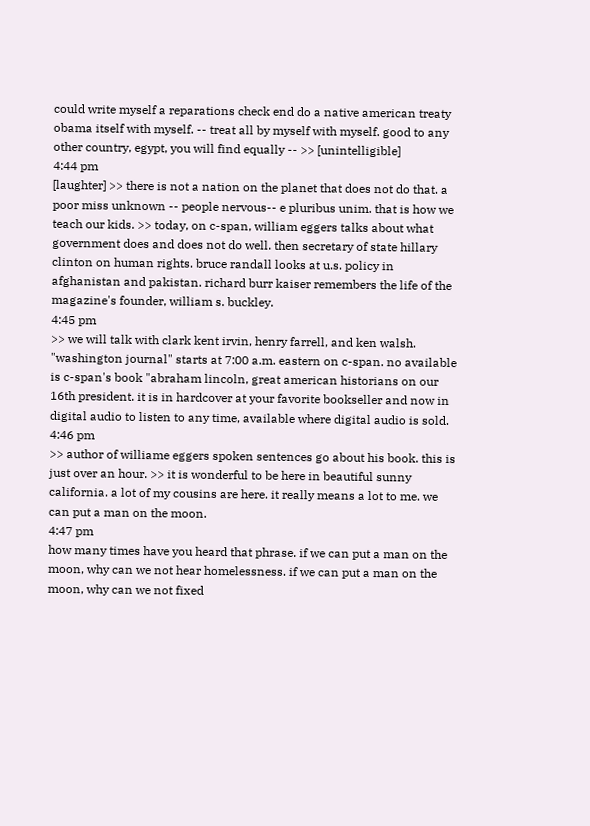could write myself a reparations check end do a native american treaty obama itself with myself. -- treat all by myself with myself. good to any other country, egypt, you will find equally -- >> [unintelligible]
4:44 pm
[laughter] >> there is not a nation on the planet that does not do that. a poor miss unknown -- people nervous-- e pluribus unim. that is how we teach our kids. >> today, on c-span, william eggers talks about what government does and does not do well. then secretary of state hillary clinton on human rights. bruce randall looks at u.s. policy in afghanistan and pakistan. richard burr kaiser remembers the life of the magazine's founder, william s. buckley.
4:45 pm
>> we will talk with clark kent irvin, henry farrell, and ken walsh. "washington journal" starts at 7:00 a.m. eastern on c-span. no available is c-span's book "abraham lincoln, great american historians on our 16th president. it is in hardcover at your favorite bookseller and now in digital audio to listen to any time, available where digital audio is sold.
4:46 pm
>> author of williame eggers spoken sentences go about his book. this is just over an hour. >> it is wonderful to be here in beautiful sunny california. a lot of my cousins are here. it really means a lot to me. we can put a man on the moon.
4:47 pm
how many times have you heard that phrase. if we can put a man on the moon, why can we not hear homelessness. if we can put a man on the moon, why can we not fixed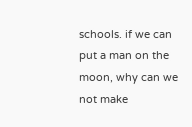schools. if we can put a man on the moon, why can we not make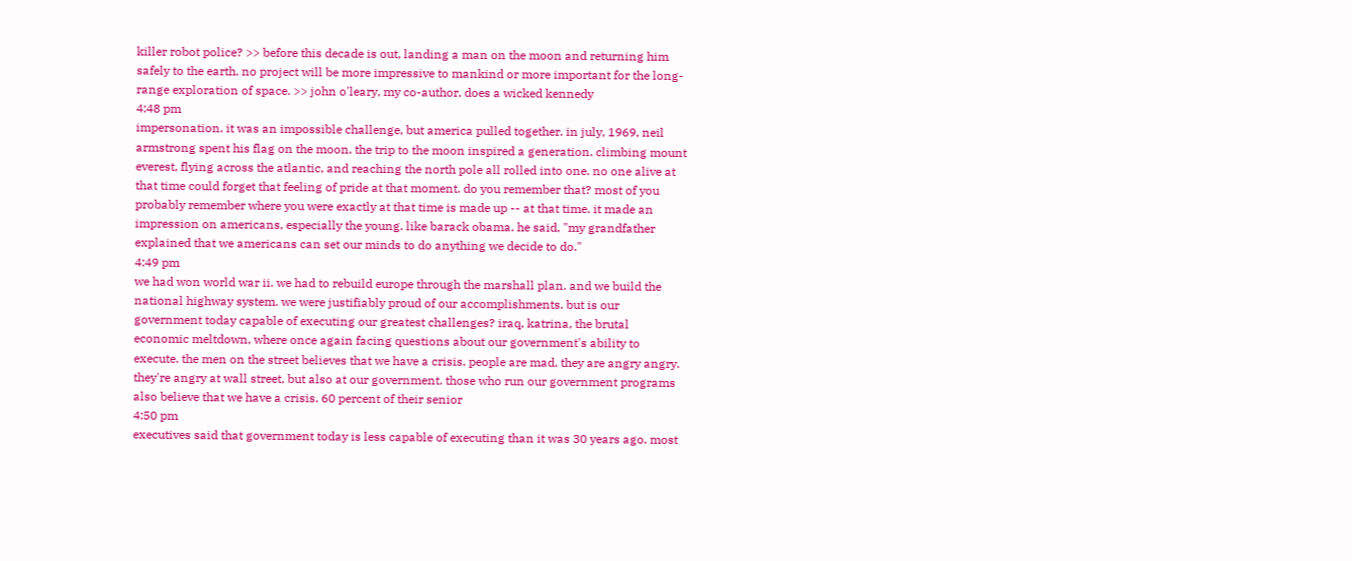killer robot police? >> before this decade is out, landing a man on the moon and returning him safely to the earth. no project will be more impressive to mankind or more important for the long-range exploration of space. >> john o'leary, my co-author, does a wicked kennedy
4:48 pm
impersonation. it was an impossible challenge, but america pulled together. in july, 1969, neil armstrong spent his flag on the moon. the trip to the moon inspired a generation. climbing mount everest, flying across the atlantic, and reaching the north pole all rolled into one. no one alive at that time could forget that feeling of pride at that moment. do you remember that? most of you probably remember where you were exactly at that time is made up -- at that time. it made an impression on americans, especially the young. like barack obama. he said, "my grandfather explained that we americans can set our minds to do anything we decide to do."
4:49 pm
we had won world war ii. we had to rebuild europe through the marshall plan. and we build the national highway system. we were justifiably proud of our accomplishments. but is our government today capable of executing our greatest challenges? iraq, katrina, the brutal economic meltdown, where once again facing questions about our government's ability to execute. the men on the street believes that we have a crisis. people are mad. they are angry angry. they're angry at wall street, but also at our government. those who run our government programs also believe that we have a crisis. 60 percent of their senior
4:50 pm
executives said that government today is less capable of executing than it was 30 years ago. most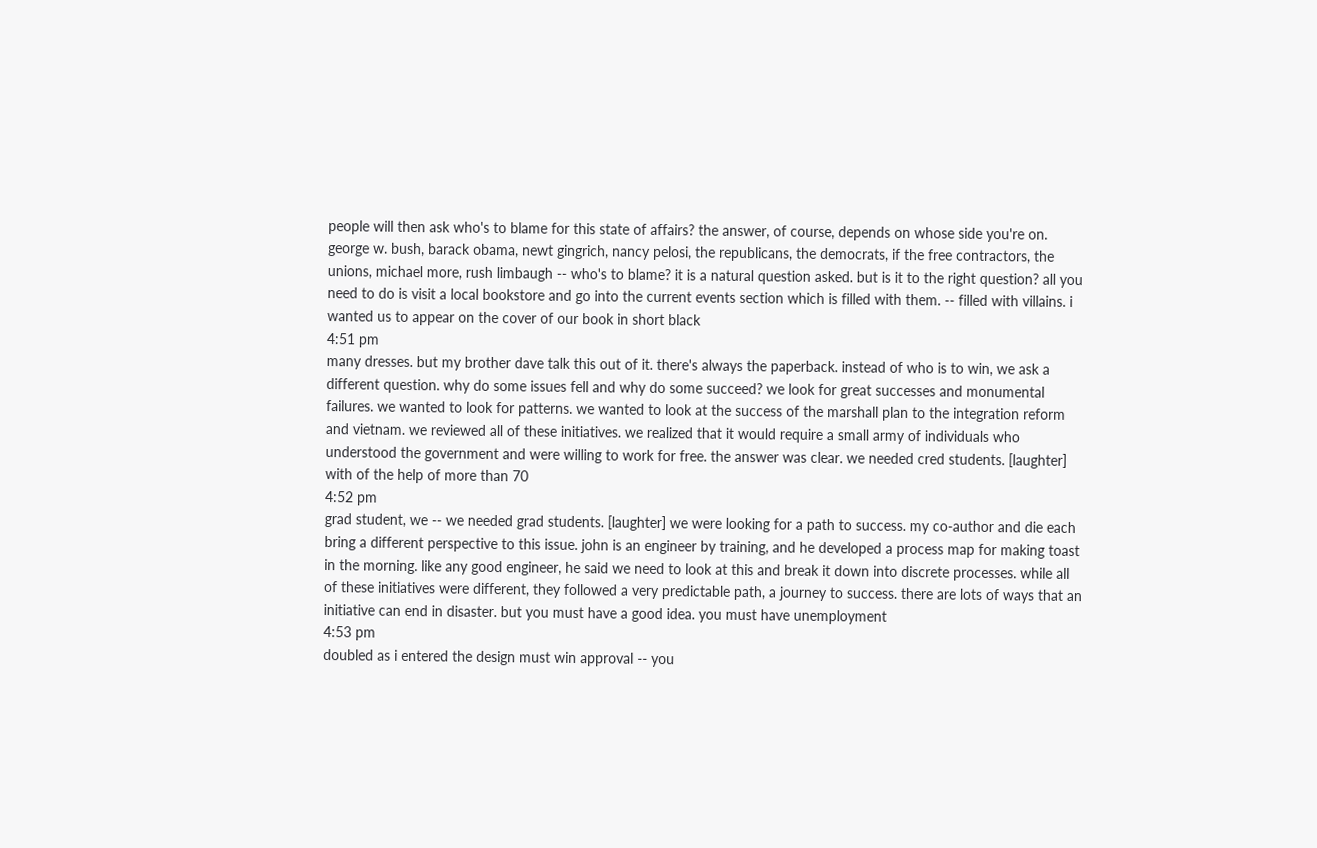people will then ask who's to blame for this state of affairs? the answer, of course, depends on whose side you're on. george w. bush, barack obama, newt gingrich, nancy pelosi, the republicans, the democrats, if the free contractors, the unions, michael more, rush limbaugh -- who's to blame? it is a natural question asked. but is it to the right question? all you need to do is visit a local bookstore and go into the current events section which is filled with them. -- filled with villains. i wanted us to appear on the cover of our book in short black
4:51 pm
many dresses. but my brother dave talk this out of it. there's always the paperback. instead of who is to win, we ask a different question. why do some issues fell and why do some succeed? we look for great successes and monumental failures. we wanted to look for patterns. we wanted to look at the success of the marshall plan to the integration reform and vietnam. we reviewed all of these initiatives. we realized that it would require a small army of individuals who understood the government and were willing to work for free. the answer was clear. we needed cred students. [laughter] with of the help of more than 70
4:52 pm
grad student, we -- we needed grad students. [laughter] we were looking for a path to success. my co-author and die each bring a different perspective to this issue. john is an engineer by training, and he developed a process map for making toast in the morning. like any good engineer, he said we need to look at this and break it down into discrete processes. while all of these initiatives were different, they followed a very predictable path, a journey to success. there are lots of ways that an initiative can end in disaster. but you must have a good idea. you must have unemployment
4:53 pm
doubled as i entered the design must win approval -- you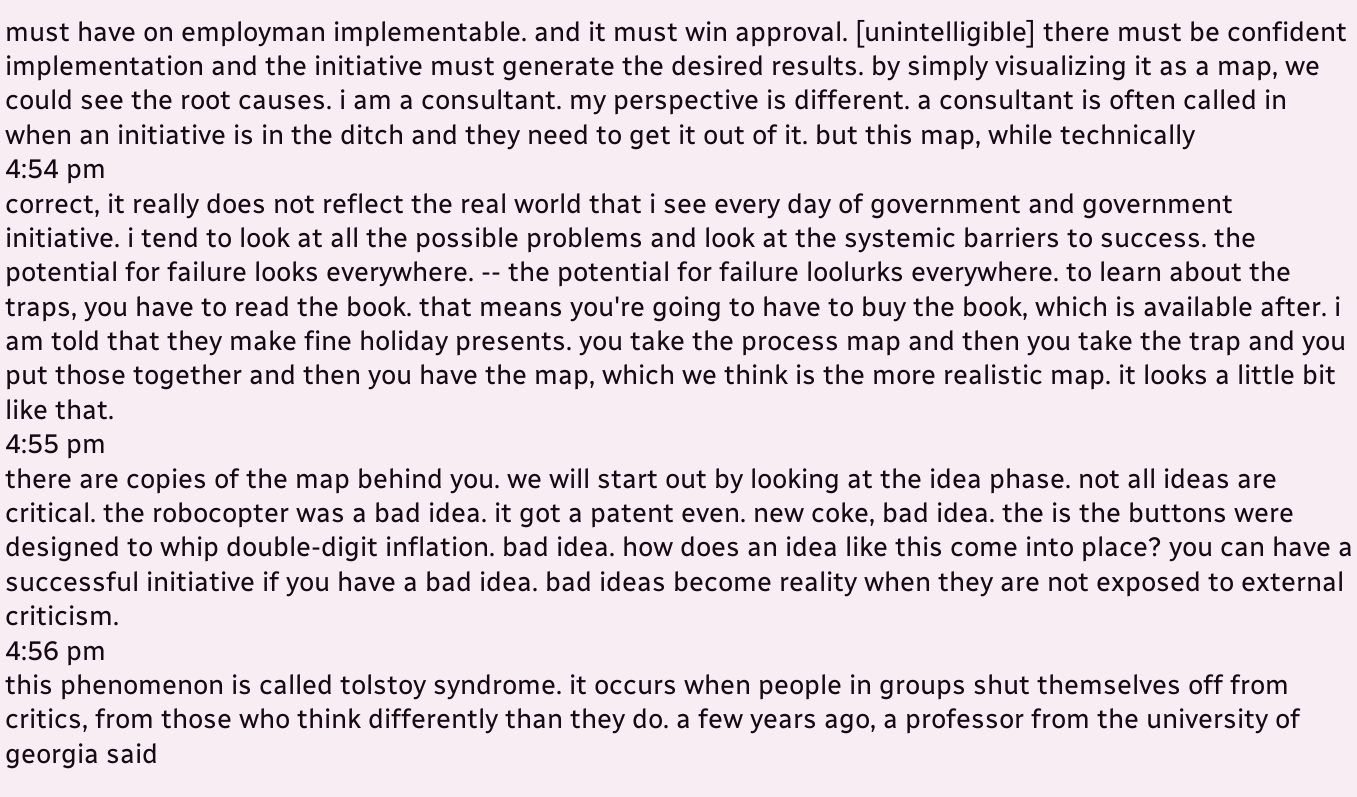must have on employman implementable. and it must win approval. [unintelligible] there must be confident implementation and the initiative must generate the desired results. by simply visualizing it as a map, we could see the root causes. i am a consultant. my perspective is different. a consultant is often called in when an initiative is in the ditch and they need to get it out of it. but this map, while technically
4:54 pm
correct, it really does not reflect the real world that i see every day of government and government initiative. i tend to look at all the possible problems and look at the systemic barriers to success. the potential for failure looks everywhere. -- the potential for failure loolurks everywhere. to learn about the traps, you have to read the book. that means you're going to have to buy the book, which is available after. i am told that they make fine holiday presents. you take the process map and then you take the trap and you put those together and then you have the map, which we think is the more realistic map. it looks a little bit like that.
4:55 pm
there are copies of the map behind you. we will start out by looking at the idea phase. not all ideas are critical. the robocopter was a bad idea. it got a patent even. new coke, bad idea. the is the buttons were designed to whip double-digit inflation. bad idea. how does an idea like this come into place? you can have a successful initiative if you have a bad idea. bad ideas become reality when they are not exposed to external criticism.
4:56 pm
this phenomenon is called tolstoy syndrome. it occurs when people in groups shut themselves off from critics, from those who think differently than they do. a few years ago, a professor from the university of georgia said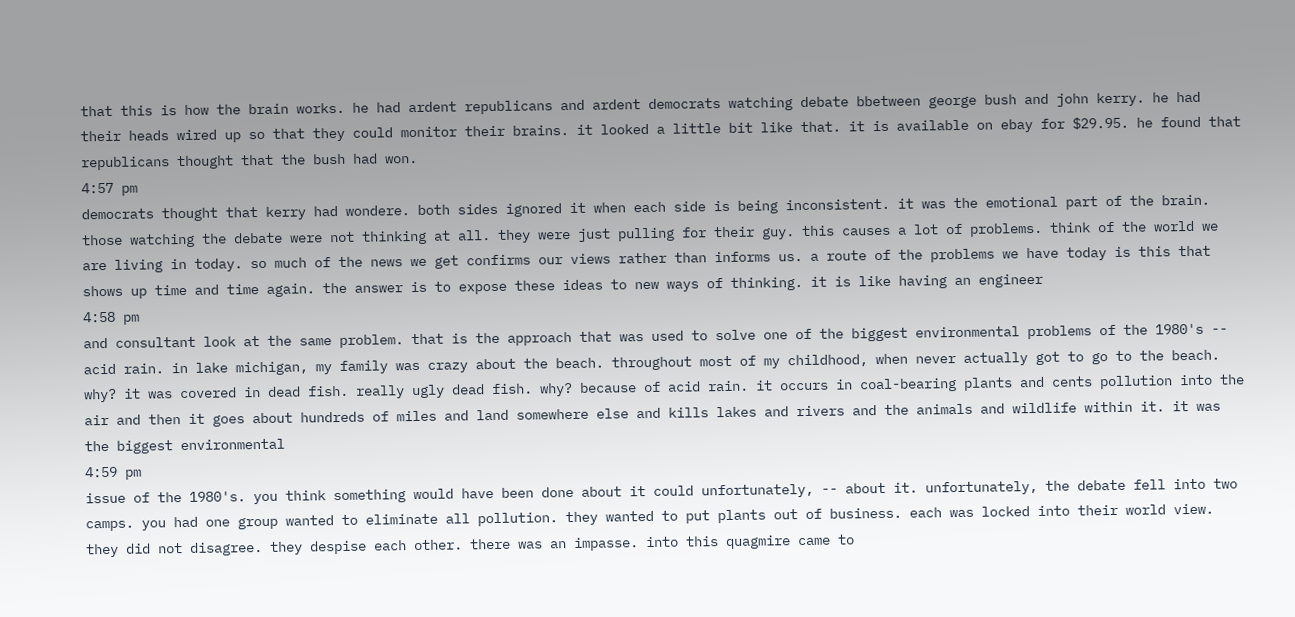that this is how the brain works. he had ardent republicans and ardent democrats watching debate bbetween george bush and john kerry. he had their heads wired up so that they could monitor their brains. it looked a little bit like that. it is available on ebay for $29.95. he found that republicans thought that the bush had won.
4:57 pm
democrats thought that kerry had wondere. both sides ignored it when each side is being inconsistent. it was the emotional part of the brain. those watching the debate were not thinking at all. they were just pulling for their guy. this causes a lot of problems. think of the world we are living in today. so much of the news we get confirms our views rather than informs us. a route of the problems we have today is this that shows up time and time again. the answer is to expose these ideas to new ways of thinking. it is like having an engineer
4:58 pm
and consultant look at the same problem. that is the approach that was used to solve one of the biggest environmental problems of the 1980's -- acid rain. in lake michigan, my family was crazy about the beach. throughout most of my childhood, when never actually got to go to the beach. why? it was covered in dead fish. really ugly dead fish. why? because of acid rain. it occurs in coal-bearing plants and cents pollution into the air and then it goes about hundreds of miles and land somewhere else and kills lakes and rivers and the animals and wildlife within it. it was the biggest environmental
4:59 pm
issue of the 1980's. you think something would have been done about it could unfortunately, -- about it. unfortunately, the debate fell into two camps. you had one group wanted to eliminate all pollution. they wanted to put plants out of business. each was locked into their world view. they did not disagree. they despise each other. there was an impasse. into this quagmire came to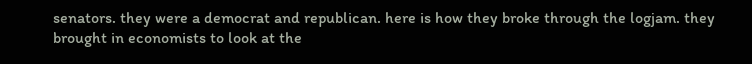senators. they were a democrat and republican. here is how they broke through the logjam. they brought in economists to look at the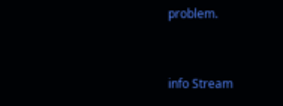problem.


info Stream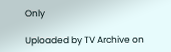Only

Uploaded by TV Archive on